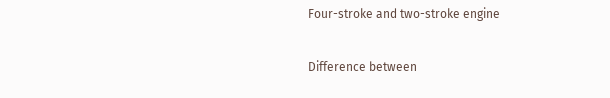Four-stroke and two-stroke engine

Difference between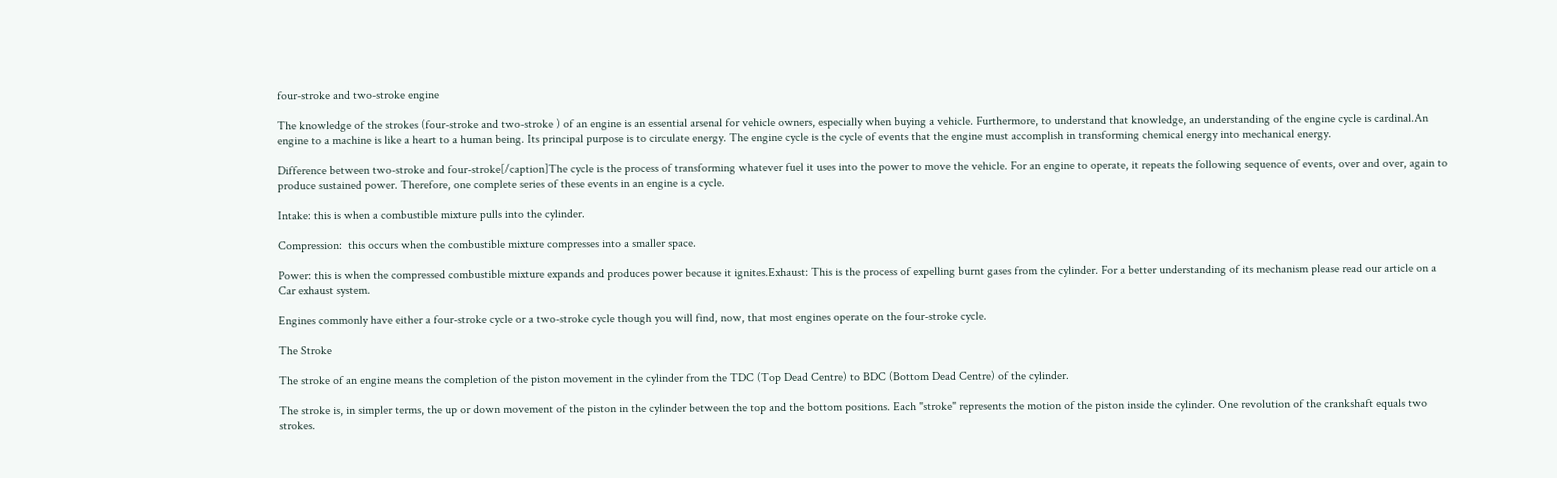four-stroke and two-stroke engine

The knowledge of the strokes (four-stroke and two-stroke ) of an engine is an essential arsenal for vehicle owners, especially when buying a vehicle. Furthermore, to understand that knowledge, an understanding of the engine cycle is cardinal.An engine to a machine is like a heart to a human being. Its principal purpose is to circulate energy. The engine cycle is the cycle of events that the engine must accomplish in transforming chemical energy into mechanical energy.

Difference between two-stroke and four-stroke[/caption]The cycle is the process of transforming whatever fuel it uses into the power to move the vehicle. For an engine to operate, it repeats the following sequence of events, over and over, again to produce sustained power. Therefore, one complete series of these events in an engine is a cycle.

Intake: this is when a combustible mixture pulls into the cylinder.

Compression:  this occurs when the combustible mixture compresses into a smaller space.

Power: this is when the compressed combustible mixture expands and produces power because it ignites.Exhaust: This is the process of expelling burnt gases from the cylinder. For a better understanding of its mechanism please read our article on a Car exhaust system.

Engines commonly have either a four-stroke cycle or a two-stroke cycle though you will find, now, that most engines operate on the four-stroke cycle.

The Stroke

The stroke of an engine means the completion of the piston movement in the cylinder from the TDC (Top Dead Centre) to BDC (Bottom Dead Centre) of the cylinder.

The stroke is, in simpler terms, the up or down movement of the piston in the cylinder between the top and the bottom positions. Each "stroke" represents the motion of the piston inside the cylinder. One revolution of the crankshaft equals two strokes.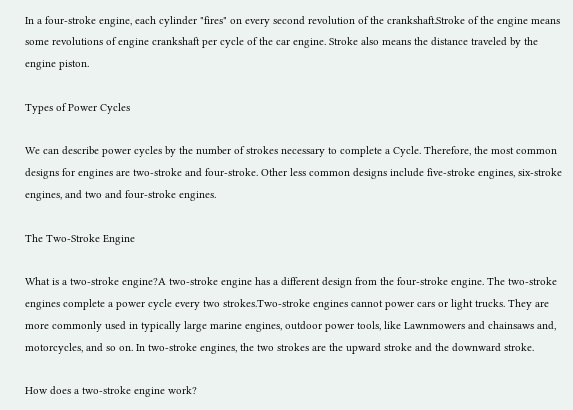In a four-stroke engine, each cylinder "fires" on every second revolution of the crankshaft.Stroke of the engine means some revolutions of engine crankshaft per cycle of the car engine. Stroke also means the distance traveled by the engine piston.

Types of Power Cycles

We can describe power cycles by the number of strokes necessary to complete a Cycle. Therefore, the most common designs for engines are two-stroke and four-stroke. Other less common designs include five-stroke engines, six-stroke engines, and two and four-stroke engines.

The Two-Stroke Engine

What is a two-stroke engine?A two-stroke engine has a different design from the four-stroke engine. The two-stroke engines complete a power cycle every two strokes.Two-stroke engines cannot power cars or light trucks. They are more commonly used in typically large marine engines, outdoor power tools, like Lawnmowers and chainsaws and, motorcycles, and so on. In two-stroke engines, the two strokes are the upward stroke and the downward stroke.

How does a two-stroke engine work?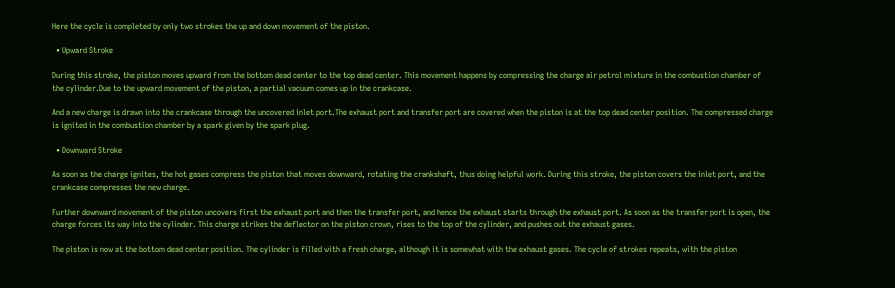Here the cycle is completed by only two strokes the up and down movement of the piston.

  • Upward Stroke

During this stroke, the piston moves upward from the bottom dead center to the top dead center. This movement happens by compressing the charge air petrol mixture in the combustion chamber of the cylinder.Due to the upward movement of the piston, a partial vacuum comes up in the crankcase.

And a new charge is drawn into the crankcase through the uncovered inlet port.The exhaust port and transfer port are covered when the piston is at the top dead center position. The compressed charge is ignited in the combustion chamber by a spark given by the spark plug.

  • Downward Stroke

As soon as the charge ignites, the hot gases compress the piston that moves downward, rotating the crankshaft, thus doing helpful work. During this stroke, the piston covers the inlet port, and the crankcase compresses the new charge.

Further downward movement of the piston uncovers first the exhaust port and then the transfer port, and hence the exhaust starts through the exhaust port. As soon as the transfer port is open, the charge forces its way into the cylinder. This charge strikes the deflector on the piston crown, rises to the top of the cylinder, and pushes out the exhaust gases.

The piston is now at the bottom dead center position. The cylinder is filled with a fresh charge, although it is somewhat with the exhaust gases. The cycle of strokes repeats, with the piston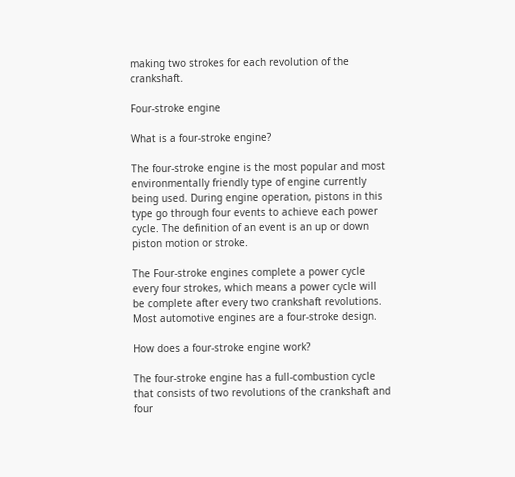making two strokes for each revolution of the crankshaft.

Four-stroke engine

What is a four-stroke engine?

The four-stroke engine is the most popular and most environmentally friendly type of engine currently being used. During engine operation, pistons in this type go through four events to achieve each power cycle. The definition of an event is an up or down piston motion or stroke.

The Four-stroke engines complete a power cycle every four strokes, which means a power cycle will be complete after every two crankshaft revolutions. Most automotive engines are a four-stroke design.

How does a four-stroke engine work?

The four-stroke engine has a full-combustion cycle that consists of two revolutions of the crankshaft and four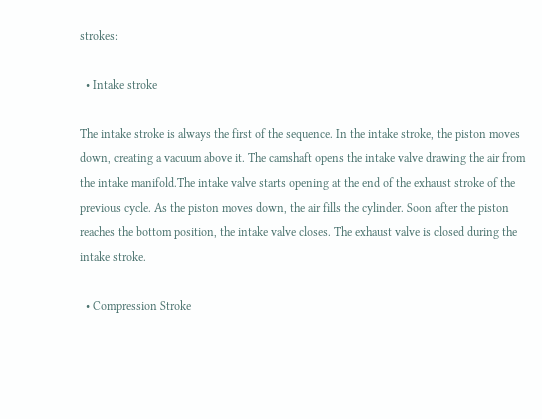strokes:

  • Intake stroke

The intake stroke is always the first of the sequence. In the intake stroke, the piston moves down, creating a vacuum above it. The camshaft opens the intake valve drawing the air from the intake manifold.The intake valve starts opening at the end of the exhaust stroke of the previous cycle. As the piston moves down, the air fills the cylinder. Soon after the piston reaches the bottom position, the intake valve closes. The exhaust valve is closed during the intake stroke.

  • Compression Stroke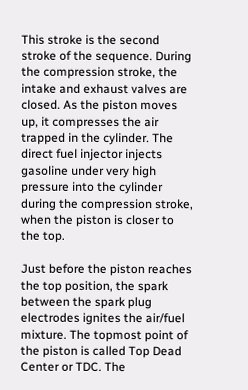This stroke is the second stroke of the sequence. During the compression stroke, the intake and exhaust valves are closed. As the piston moves up, it compresses the air trapped in the cylinder. The direct fuel injector injects gasoline under very high pressure into the cylinder during the compression stroke, when the piston is closer to the top.

Just before the piston reaches the top position, the spark between the spark plug electrodes ignites the air/fuel mixture. The topmost point of the piston is called Top Dead Center or TDC. The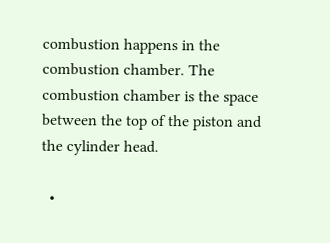combustion happens in the combustion chamber. The combustion chamber is the space between the top of the piston and the cylinder head.

  •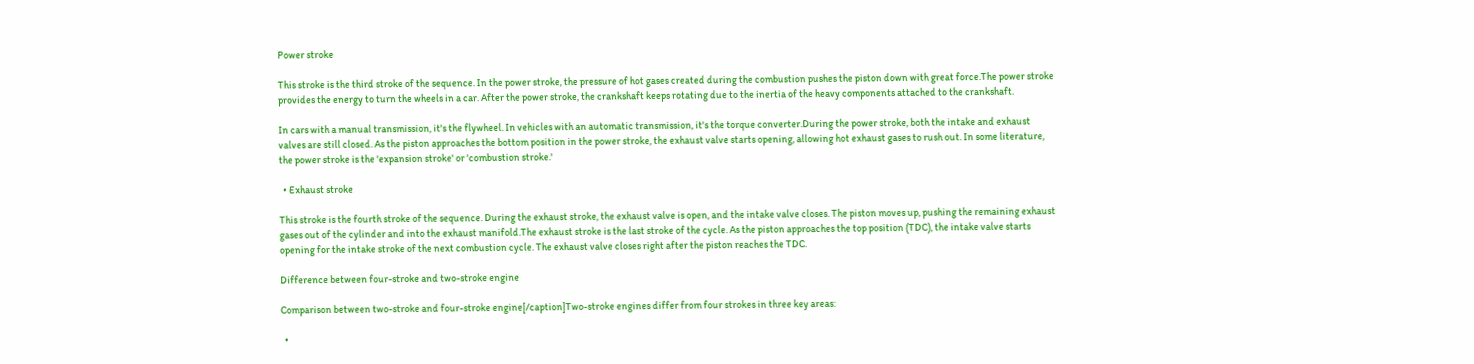Power stroke

This stroke is the third stroke of the sequence. In the power stroke, the pressure of hot gases created during the combustion pushes the piston down with great force.The power stroke provides the energy to turn the wheels in a car. After the power stroke, the crankshaft keeps rotating due to the inertia of the heavy components attached to the crankshaft.

In cars with a manual transmission, it's the flywheel. In vehicles with an automatic transmission, it's the torque converter.During the power stroke, both the intake and exhaust valves are still closed. As the piston approaches the bottom position in the power stroke, the exhaust valve starts opening, allowing hot exhaust gases to rush out. In some literature, the power stroke is the 'expansion stroke' or 'combustion stroke.'

  • Exhaust stroke

This stroke is the fourth stroke of the sequence. During the exhaust stroke, the exhaust valve is open, and the intake valve closes. The piston moves up, pushing the remaining exhaust gases out of the cylinder and into the exhaust manifold.The exhaust stroke is the last stroke of the cycle. As the piston approaches the top position (TDC), the intake valve starts opening for the intake stroke of the next combustion cycle. The exhaust valve closes right after the piston reaches the TDC.

Difference between four-stroke and two-stroke engine

Comparison between two-stroke and four-stroke engine[/caption]Two-stroke engines differ from four strokes in three key areas:

  •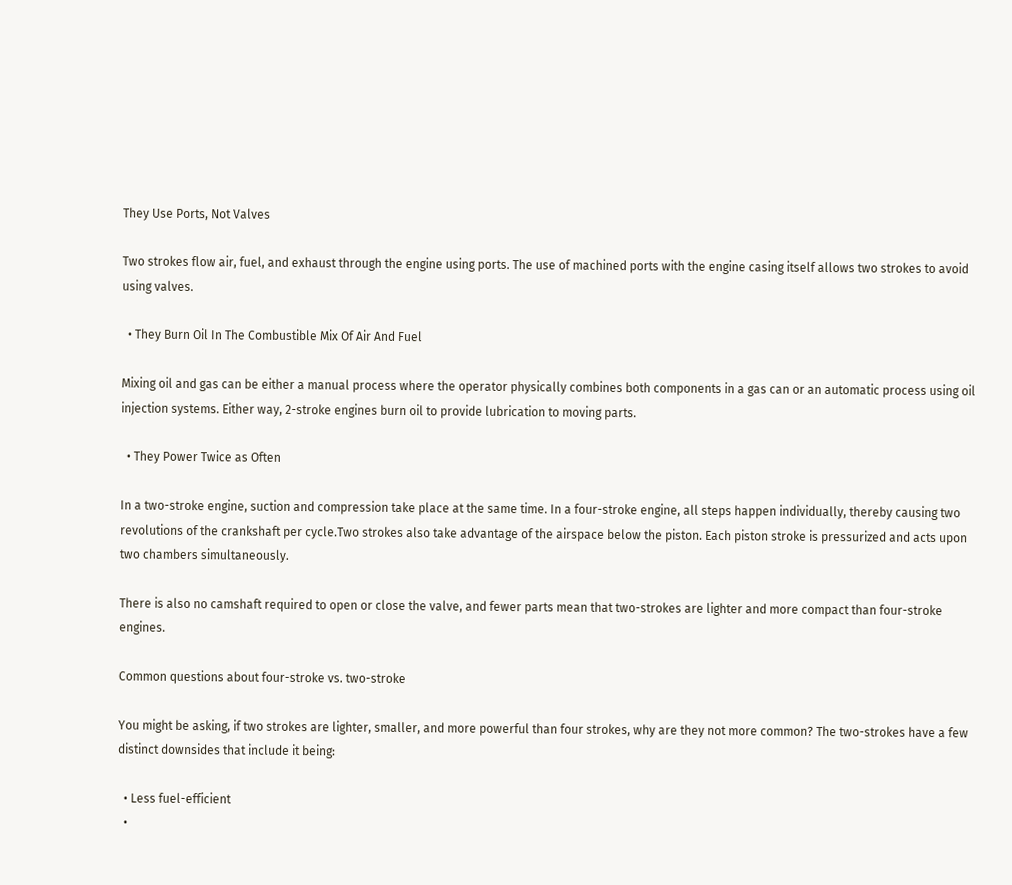They Use Ports, Not Valves

Two strokes flow air, fuel, and exhaust through the engine using ports. The use of machined ports with the engine casing itself allows two strokes to avoid using valves.

  • They Burn Oil In The Combustible Mix Of Air And Fuel

Mixing oil and gas can be either a manual process where the operator physically combines both components in a gas can or an automatic process using oil injection systems. Either way, 2-stroke engines burn oil to provide lubrication to moving parts.

  • They Power Twice as Often

In a two-stroke engine, suction and compression take place at the same time. In a four-stroke engine, all steps happen individually, thereby causing two revolutions of the crankshaft per cycle.Two strokes also take advantage of the airspace below the piston. Each piston stroke is pressurized and acts upon two chambers simultaneously.

There is also no camshaft required to open or close the valve, and fewer parts mean that two-strokes are lighter and more compact than four-stroke engines.

Common questions about four-stroke vs. two-stroke

You might be asking, if two strokes are lighter, smaller, and more powerful than four strokes, why are they not more common? The two-strokes have a few distinct downsides that include it being:

  • Less fuel-efficient
  •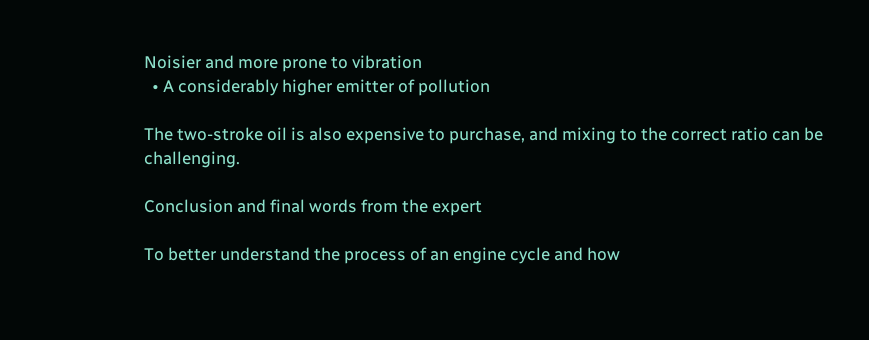Noisier and more prone to vibration
  • A considerably higher emitter of pollution

The two-stroke oil is also expensive to purchase, and mixing to the correct ratio can be challenging.

Conclusion and final words from the expert

To better understand the process of an engine cycle and how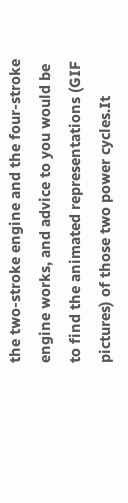the two-stroke engine and the four-stroke engine works, and advice to you would be to find the animated representations (GIF pictures) of those two power cycles.It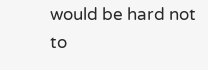would be hard not to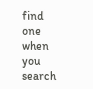find one when you search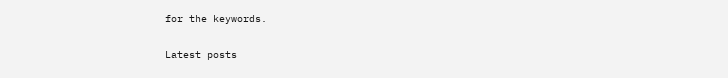for the keywords.

Latest posts